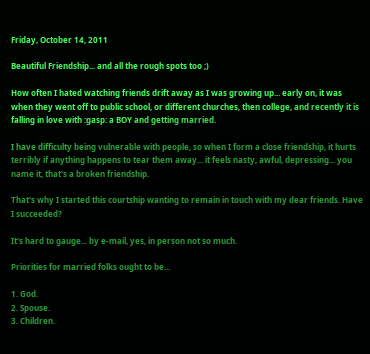Friday, October 14, 2011

Beautiful Friendship... and all the rough spots too ;)

How often I hated watching friends drift away as I was growing up... early on, it was when they went off to public school, or different churches, then college, and recently it is falling in love with :gasp: a BOY and getting married.

I have difficulty being vulnerable with people, so when I form a close friendship, it hurts terribly if anything happens to tear them away... it feels nasty, awful, depressing... you name it, that's a broken friendship.

That's why I started this courtship wanting to remain in touch with my dear friends. Have I succeeded?

It's hard to gauge... by e-mail, yes, in person not so much.

Priorities for married folks ought to be...

1. God.
2. Spouse.
3. Children.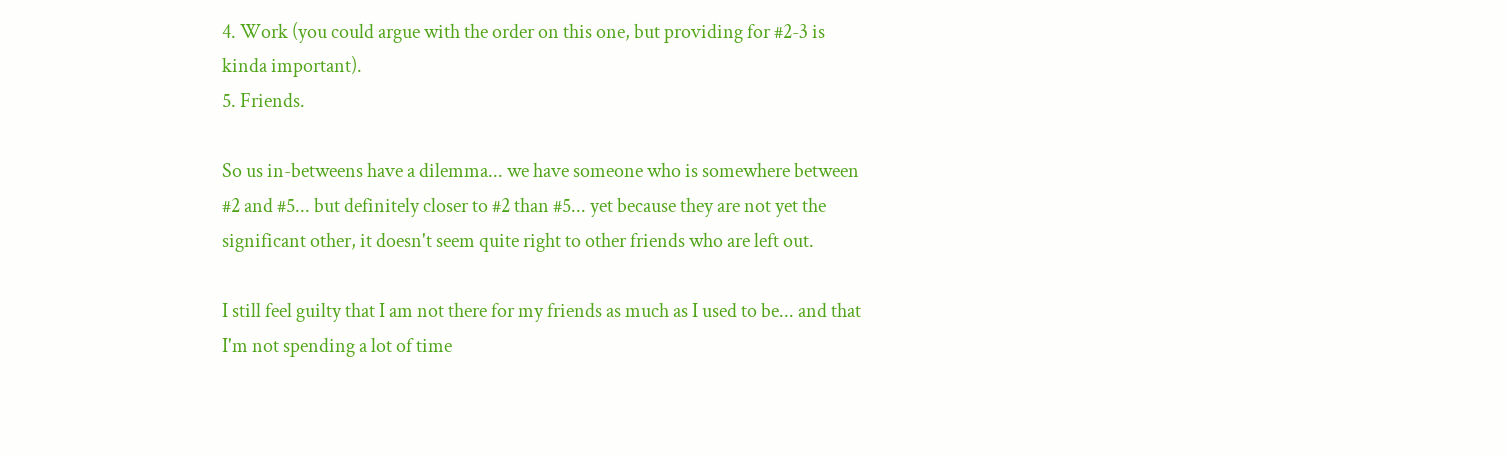4. Work (you could argue with the order on this one, but providing for #2-3 is kinda important).
5. Friends.

So us in-betweens have a dilemma... we have someone who is somewhere between #2 and #5... but definitely closer to #2 than #5... yet because they are not yet the significant other, it doesn't seem quite right to other friends who are left out.

I still feel guilty that I am not there for my friends as much as I used to be... and that I'm not spending a lot of time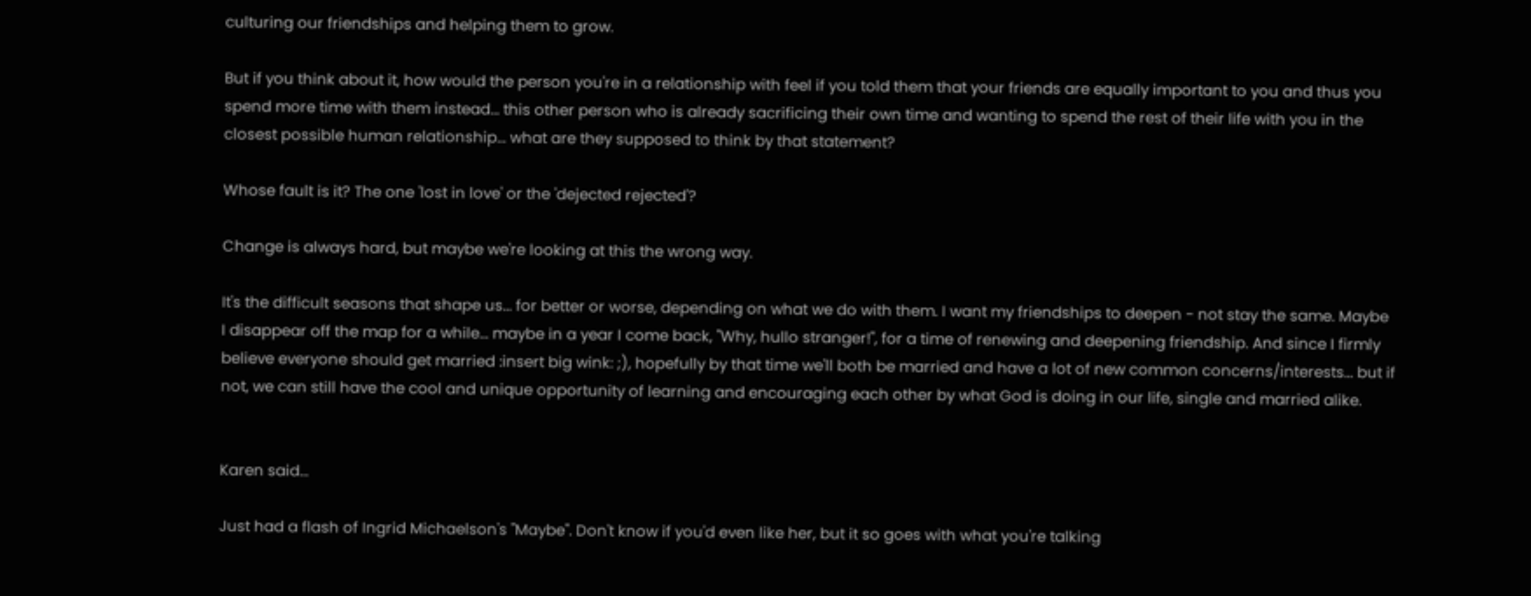culturing our friendships and helping them to grow.

But if you think about it, how would the person you're in a relationship with feel if you told them that your friends are equally important to you and thus you spend more time with them instead... this other person who is already sacrificing their own time and wanting to spend the rest of their life with you in the closest possible human relationship... what are they supposed to think by that statement?

Whose fault is it? The one 'lost in love' or the 'dejected rejected'?

Change is always hard, but maybe we're looking at this the wrong way.

It's the difficult seasons that shape us... for better or worse, depending on what we do with them. I want my friendships to deepen - not stay the same. Maybe I disappear off the map for a while... maybe in a year I come back, "Why, hullo stranger!", for a time of renewing and deepening friendship. And since I firmly believe everyone should get married :insert big wink: ;), hopefully by that time we'll both be married and have a lot of new common concerns/interests... but if not, we can still have the cool and unique opportunity of learning and encouraging each other by what God is doing in our life, single and married alike.


Karen said...

Just had a flash of Ingrid Michaelson's "Maybe". Don't know if you'd even like her, but it so goes with what you're talking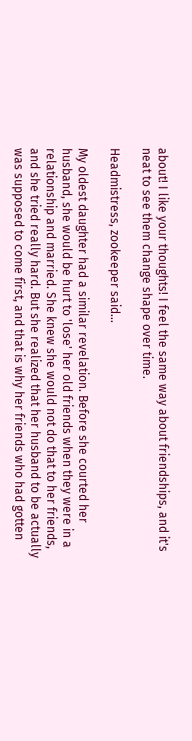about! I like your thoughts! I feel the same way about friendships, and it's neat to see them change shape over time.

Headmistress, zookeeper said...

My oldest daughter had a similar revelation. Before she courted her husband, she would be hurt to 'lose' her old friends when they were in a relationship and married. She knew she would not do that to her friends, and she tried really hard. But she realized that her husband to be actually was supposed to come first, and that is why her friends who had gotten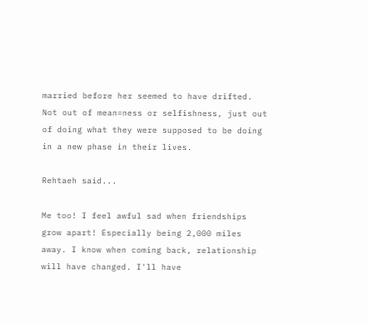married before her seemed to have drifted. Not out of mean=ness or selfishness, just out of doing what they were supposed to be doing in a new phase in their lives.

Rehtaeh said...

Me too! I feel awful sad when friendships grow apart! Especially being 2,000 miles away. I know when coming back, relationship will have changed. I'll have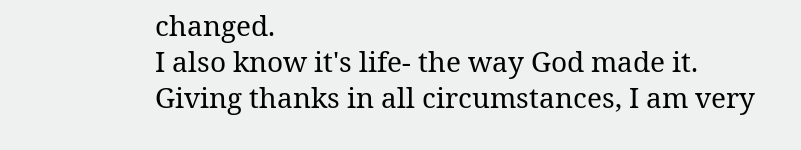changed.
I also know it's life- the way God made it.
Giving thanks in all circumstances, I am very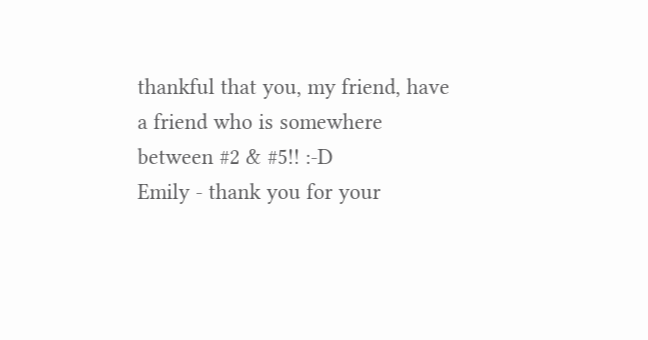thankful that you, my friend, have a friend who is somewhere between #2 & #5!! :-D
Emily - thank you for your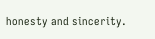honesty and sincerity.